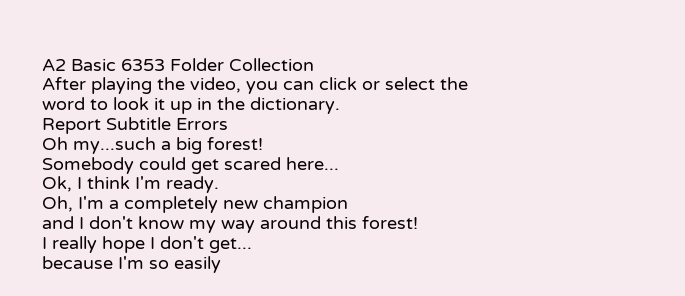A2 Basic 6353 Folder Collection
After playing the video, you can click or select the word to look it up in the dictionary.
Report Subtitle Errors
Oh my...such a big forest!
Somebody could get scared here...
Ok, I think I'm ready.
Oh, I'm a completely new champion
and I don't know my way around this forest!
I really hope I don't get...
because I'm so easily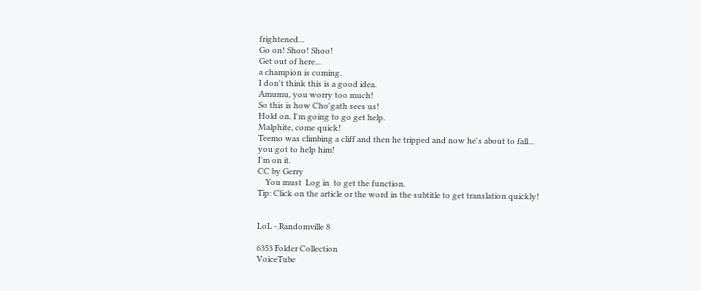frightened...
Go on! Shoo! Shoo!
Get out of here...
a champion is coming.
I don't think this is a good idea.
Amumu, you worry too much!
So this is how Cho'gath sees us!
Hold on. I'm going to go get help.
Malphite, come quick!
Teemo was climbing a cliff and then he tripped and now he's about to fall...
you got to help him!
I'm on it.
CC by Gerry
    You must  Log in  to get the function.
Tip: Click on the article or the word in the subtitle to get translation quickly!


LoL - Randomville 8

6353 Folder Collection
VoiceTube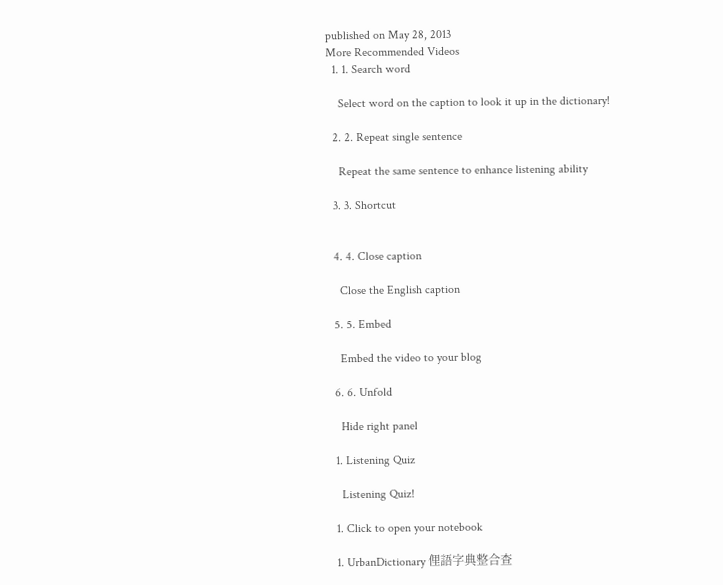published on May 28, 2013
More Recommended Videos
  1. 1. Search word

    Select word on the caption to look it up in the dictionary!

  2. 2. Repeat single sentence

    Repeat the same sentence to enhance listening ability

  3. 3. Shortcut


  4. 4. Close caption

    Close the English caption

  5. 5. Embed

    Embed the video to your blog

  6. 6. Unfold

    Hide right panel

  1. Listening Quiz

    Listening Quiz!

  1. Click to open your notebook

  1. UrbanDictionary 俚語字典整合查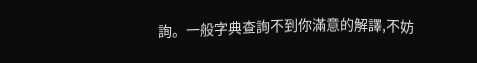詢。一般字典查詢不到你滿意的解譯,不妨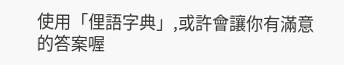使用「俚語字典」,或許會讓你有滿意的答案喔